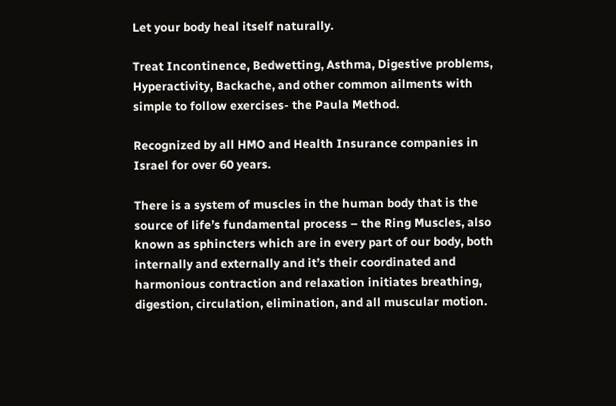Let your body heal itself naturally.

Treat Incontinence, Bedwetting, Asthma, Digestive problems, Hyperactivity, Backache, and other common ailments with simple to follow exercises- the Paula Method.

Recognized by all HMO and Health Insurance companies in Israel for over 60 years.

There is a system of muscles in the human body that is the source of life’s fundamental process – the Ring Muscles, also known as sphincters which are in every part of our body, both internally and externally and it’s their coordinated and harmonious contraction and relaxation initiates breathing, digestion, circulation, elimination, and all muscular motion.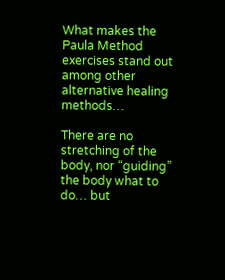What makes the Paula Method exercises stand out among other alternative healing methods…

There are no stretching of the body, nor “guiding” the body what to do… but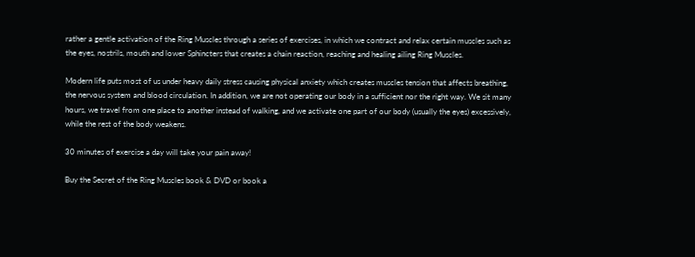rather a gentle activation of the Ring Muscles through a series of exercises, in which we contract and relax certain muscles such as the eyes, nostrils, mouth and lower Sphincters that creates a chain reaction, reaching and healing ailing Ring Muscles.

Modern life puts most of us under heavy daily stress causing physical anxiety which creates muscles tension that affects breathing, the nervous system and blood circulation. In addition, we are not operating our body in a sufficient nor the right way. We sit many hours, we travel from one place to another instead of walking, and we activate one part of our body (usually the eyes) excessively, while the rest of the body weakens.

30 minutes of exercise a day will take your pain away!

Buy the Secret of the Ring Muscles book & DVD or book a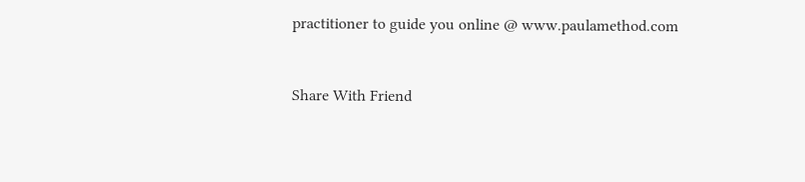practitioner to guide you online @ www.paulamethod.com


Share With Friend